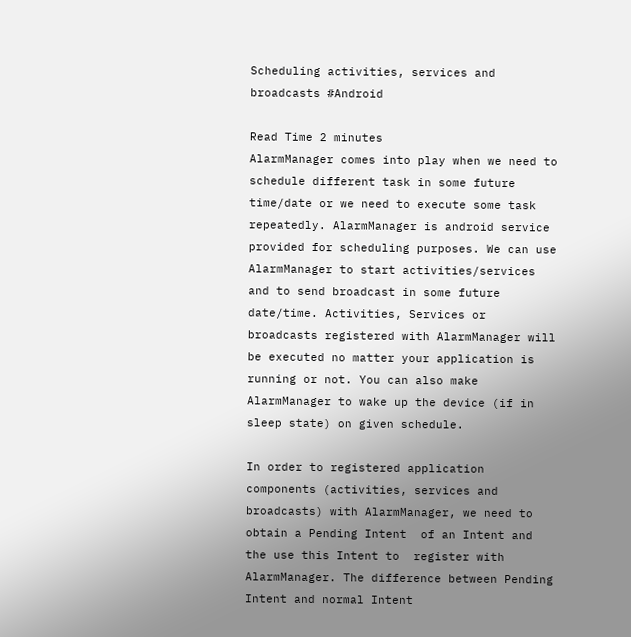Scheduling activities, services and broadcasts #Android

Read Time 2 minutes
AlarmManager comes into play when we need to schedule different task in some future time/date or we need to execute some task repeatedly. AlarmManager is android service provided for scheduling purposes. We can use AlarmManager to start activities/services and to send broadcast in some future date/time. Activities, Services or broadcasts registered with AlarmManager will be executed no matter your application is running or not. You can also make AlarmManager to wake up the device (if in sleep state) on given schedule.

In order to registered application components (activities, services and broadcasts) with AlarmManager, we need to obtain a Pending Intent  of an Intent and the use this Intent to  register with AlarmManager. The difference between Pending Intent and normal Intent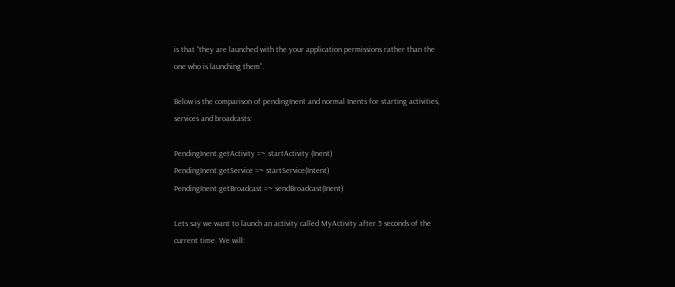is that “they are launched with the your application permissions rather than the one who is launching them”.

Below is the comparison of pendingInent and normal Inents for starting activities, services and broadcasts:

PendingInent.getActivity =~ startActivity (Inent)
PendingInent.getService =~ startService(Intent)
PendingInent.getBroadcast =~ sendBroadcast(Inent)

Lets say we want to launch an activity called MyActivity after 5 seconds of the current time. We will: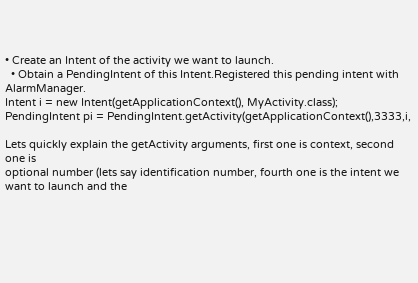• Create an Intent of the activity we want to launch.
  • Obtain a PendingIntent of this Intent.Registered this pending intent with AlarmManager.
Intent i = new Intent(getApplicationContext(), MyActivity.class);
PendingIntent pi = PendingIntent.getActivity(getApplicationContext(),3333,i,

Lets quickly explain the getActivity arguments, first one is context, second one is
optional number (lets say identification number, fourth one is the intent we want to launch and the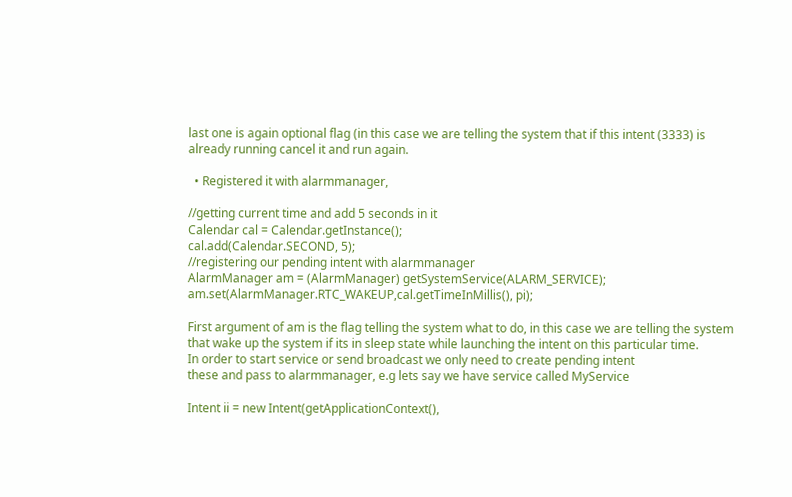last one is again optional flag (in this case we are telling the system that if this intent (3333) is already running cancel it and run again.

  • Registered it with alarmmanager,

//getting current time and add 5 seconds in it
Calendar cal = Calendar.getInstance();
cal.add(Calendar.SECOND, 5);
//registering our pending intent with alarmmanager
AlarmManager am = (AlarmManager) getSystemService(ALARM_SERVICE);
am.set(AlarmManager.RTC_WAKEUP,cal.getTimeInMillis(), pi);

First argument of am is the flag telling the system what to do, in this case we are telling the system that wake up the system if its in sleep state while launching the intent on this particular time.
In order to start service or send broadcast we only need to create pending intent
these and pass to alarmmanager, e.g lets say we have service called MyService

Intent ii = new Intent(getApplicationContext(),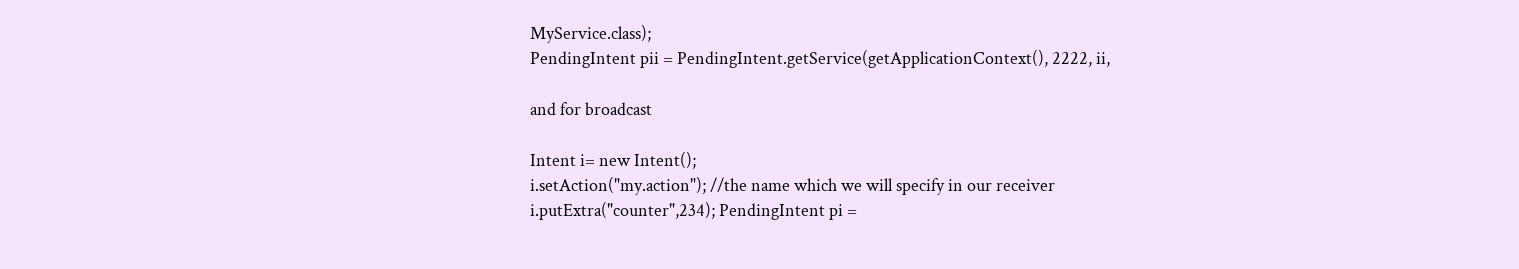MyService.class);
PendingIntent pii = PendingIntent.getService(getApplicationContext(), 2222, ii,

and for broadcast

Intent i= new Intent();
i.setAction("my.action"); //the name which we will specify in our receiver
i.putExtra("counter",234); PendingIntent pi =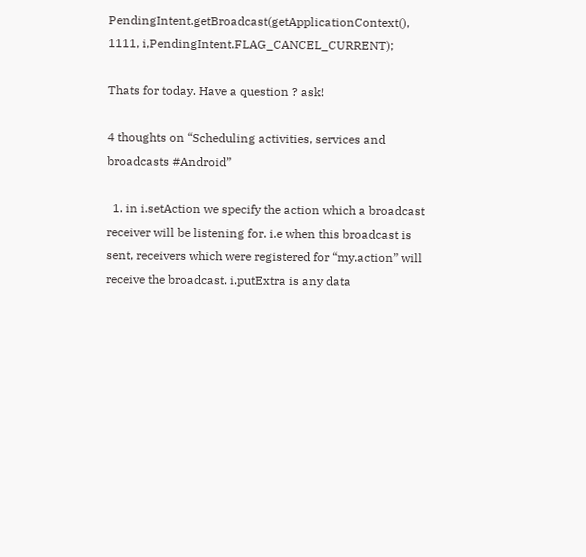PendingIntent.getBroadcast(getApplicationContext(),
1111, i,PendingIntent.FLAG_CANCEL_CURRENT);

Thats for today. Have a question ? ask!

4 thoughts on “Scheduling activities, services and broadcasts #Android”

  1. in i.setAction we specify the action which a broadcast receiver will be listening for. i.e when this broadcast is sent, receivers which were registered for “my.action” will receive the broadcast. i.putExtra is any data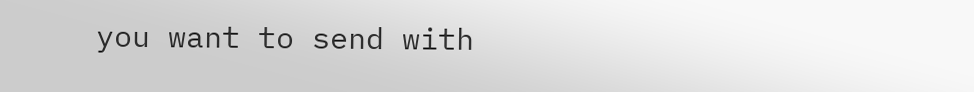you want to send with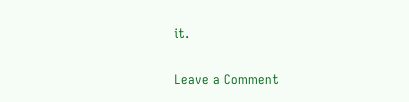it.

Leave a Comment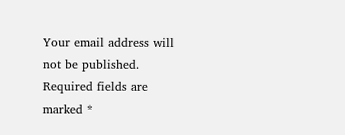Your email address will not be published. Required fields are marked *